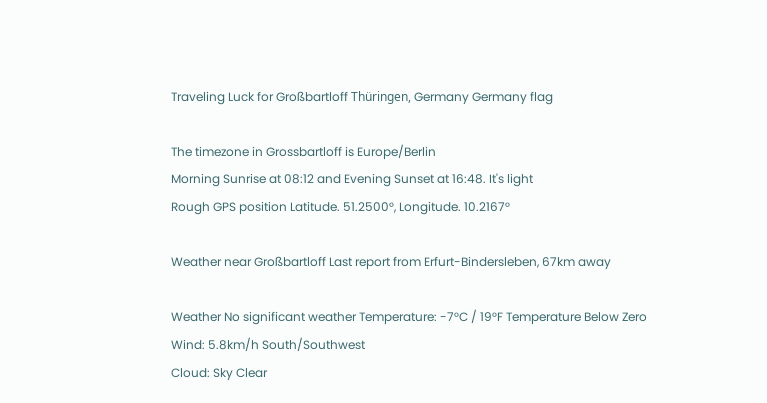Traveling Luck for Großbartloff Thüringen, Germany Germany flag

The timezone in Grossbartloff is Europe/Berlin
Morning Sunrise at 08:12 and Evening Sunset at 16:48. It's light
Rough GPS position Latitude. 51.2500°, Longitude. 10.2167°

Weather near Großbartloff Last report from Erfurt-Bindersleben, 67km away

Weather No significant weather Temperature: -7°C / 19°F Temperature Below Zero
Wind: 5.8km/h South/Southwest
Cloud: Sky Clear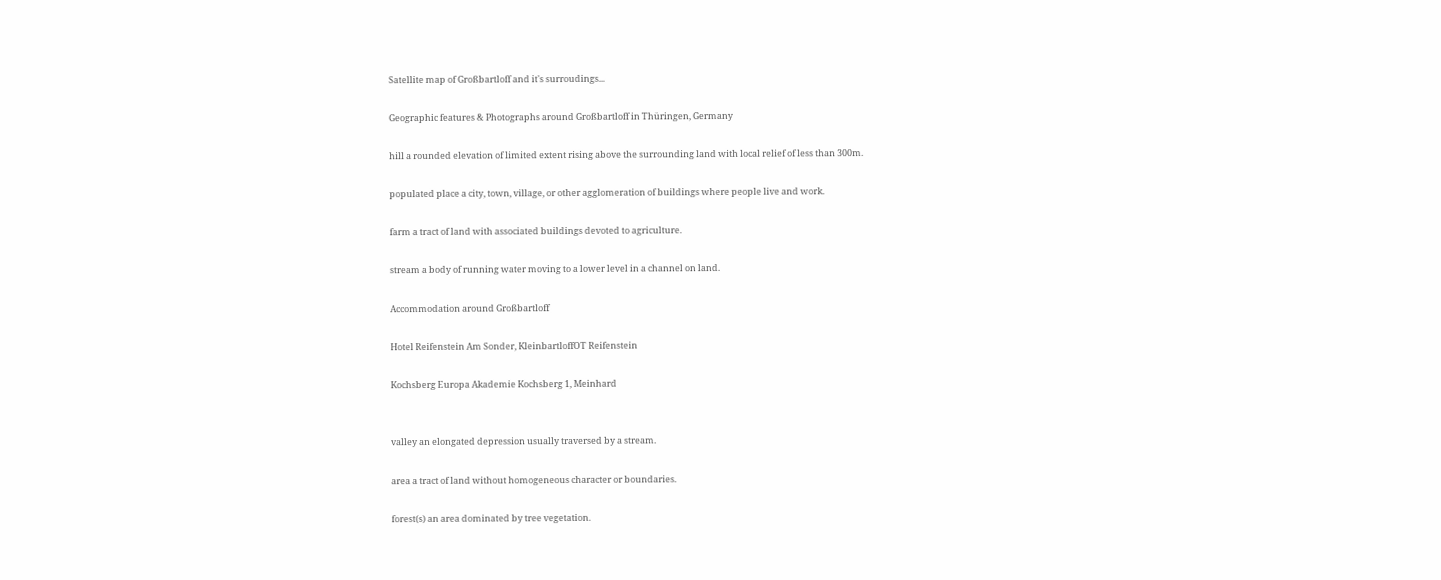Satellite map of Großbartloff and it's surroudings...

Geographic features & Photographs around Großbartloff in Thüringen, Germany

hill a rounded elevation of limited extent rising above the surrounding land with local relief of less than 300m.

populated place a city, town, village, or other agglomeration of buildings where people live and work.

farm a tract of land with associated buildings devoted to agriculture.

stream a body of running water moving to a lower level in a channel on land.

Accommodation around Großbartloff

Hotel Reifenstein Am Sonder, KleinbartloffOT Reifenstein

Kochsberg Europa Akademie Kochsberg 1, Meinhard


valley an elongated depression usually traversed by a stream.

area a tract of land without homogeneous character or boundaries.

forest(s) an area dominated by tree vegetation.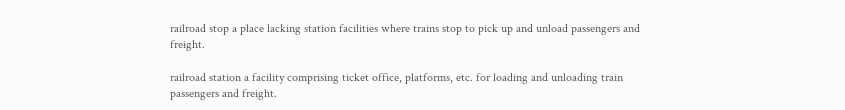railroad stop a place lacking station facilities where trains stop to pick up and unload passengers and freight.

railroad station a facility comprising ticket office, platforms, etc. for loading and unloading train passengers and freight.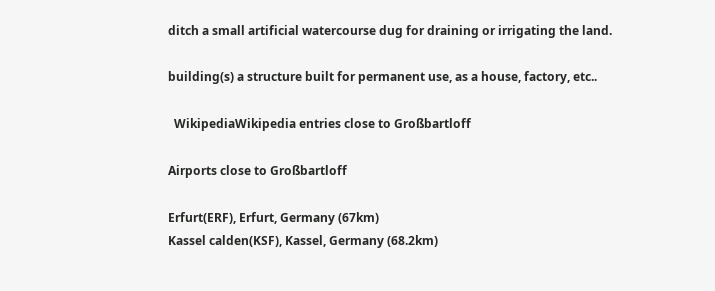ditch a small artificial watercourse dug for draining or irrigating the land.

building(s) a structure built for permanent use, as a house, factory, etc..

  WikipediaWikipedia entries close to Großbartloff

Airports close to Großbartloff

Erfurt(ERF), Erfurt, Germany (67km)
Kassel calden(KSF), Kassel, Germany (68.2km)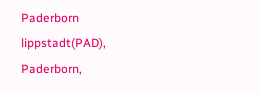Paderborn lippstadt(PAD), Paderborn,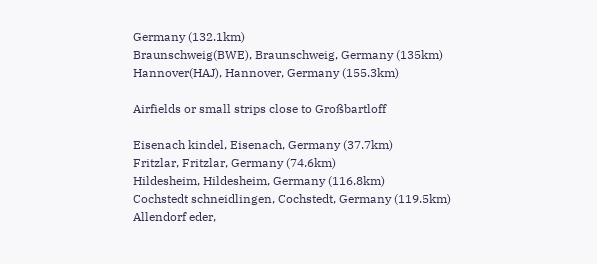Germany (132.1km)
Braunschweig(BWE), Braunschweig, Germany (135km)
Hannover(HAJ), Hannover, Germany (155.3km)

Airfields or small strips close to Großbartloff

Eisenach kindel, Eisenach, Germany (37.7km)
Fritzlar, Fritzlar, Germany (74.6km)
Hildesheim, Hildesheim, Germany (116.8km)
Cochstedt schneidlingen, Cochstedt, Germany (119.5km)
Allendorf eder,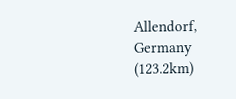Allendorf, Germany (123.2km)